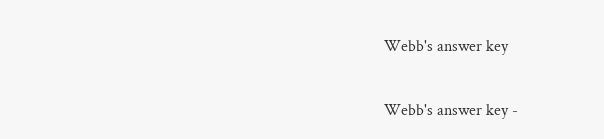Webb's answer key

Webb's answer key -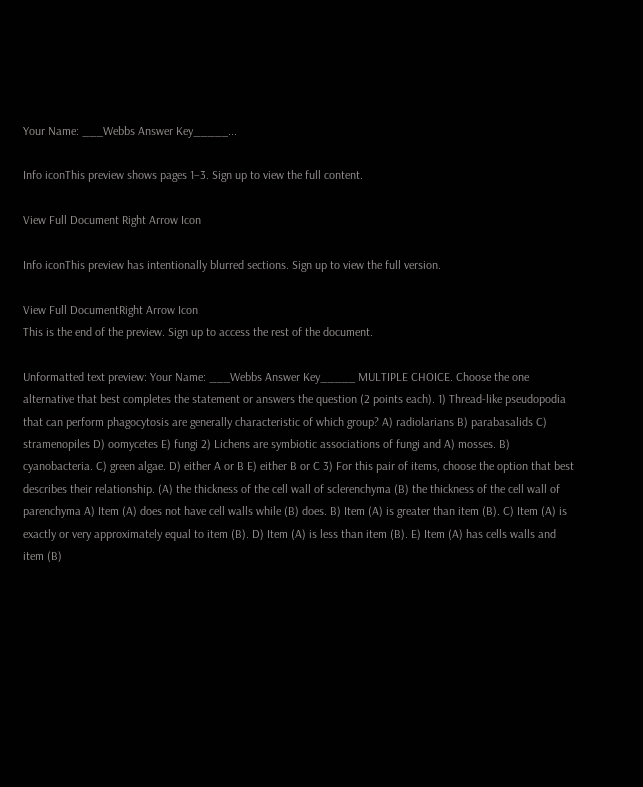Your Name: ___Webbs Answer Key_____...

Info iconThis preview shows pages 1–3. Sign up to view the full content.

View Full Document Right Arrow Icon

Info iconThis preview has intentionally blurred sections. Sign up to view the full version.

View Full DocumentRight Arrow Icon
This is the end of the preview. Sign up to access the rest of the document.

Unformatted text preview: Your Name: ___Webbs Answer Key_____ MULTIPLE CHOICE. Choose the one alternative that best completes the statement or answers the question (2 points each). 1) Thread-like pseudopodia that can perform phagocytosis are generally characteristic of which group? A) radiolarians B) parabasalids C) stramenopiles D) oomycetes E) fungi 2) Lichens are symbiotic associations of fungi and A) mosses. B) cyanobacteria. C) green algae. D) either A or B E) either B or C 3) For this pair of items, choose the option that best describes their relationship. (A) the thickness of the cell wall of sclerenchyma (B) the thickness of the cell wall of parenchyma A) Item (A) does not have cell walls while (B) does. B) Item (A) is greater than item (B). C) Item (A) is exactly or very approximately equal to item (B). D) Item (A) is less than item (B). E) Item (A) has cells walls and item (B)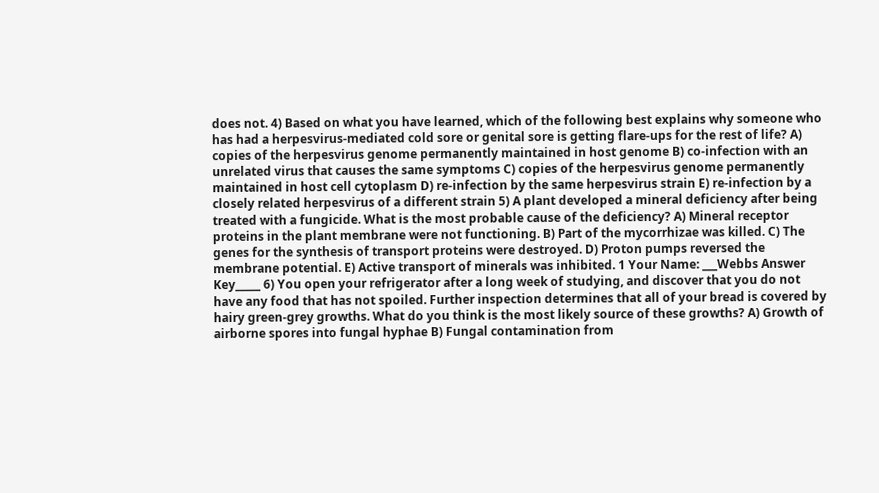does not. 4) Based on what you have learned, which of the following best explains why someone who has had a herpesvirus-mediated cold sore or genital sore is getting flare-ups for the rest of life? A) copies of the herpesvirus genome permanently maintained in host genome B) co-infection with an unrelated virus that causes the same symptoms C) copies of the herpesvirus genome permanently maintained in host cell cytoplasm D) re-infection by the same herpesvirus strain E) re-infection by a closely related herpesvirus of a different strain 5) A plant developed a mineral deficiency after being treated with a fungicide. What is the most probable cause of the deficiency? A) Mineral receptor proteins in the plant membrane were not functioning. B) Part of the mycorrhizae was killed. C) The genes for the synthesis of transport proteins were destroyed. D) Proton pumps reversed the membrane potential. E) Active transport of minerals was inhibited. 1 Your Name: ___Webbs Answer Key_____ 6) You open your refrigerator after a long week of studying, and discover that you do not have any food that has not spoiled. Further inspection determines that all of your bread is covered by hairy green-grey growths. What do you think is the most likely source of these growths? A) Growth of airborne spores into fungal hyphae B) Fungal contamination from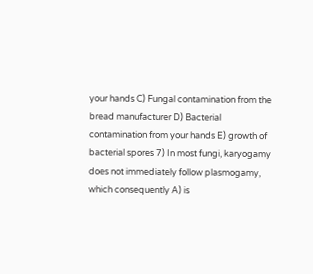your hands C) Fungal contamination from the bread manufacturer D) Bacterial contamination from your hands E) growth of bacterial spores 7) In most fungi, karyogamy does not immediately follow plasmogamy, which consequently A) is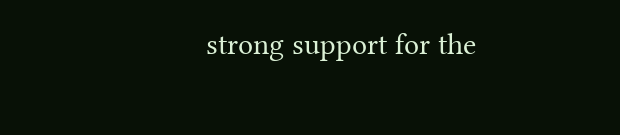strong support for the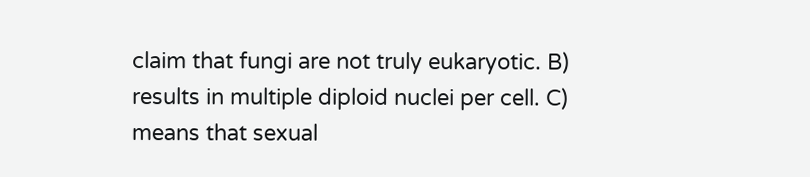claim that fungi are not truly eukaryotic. B) results in multiple diploid nuclei per cell. C) means that sexual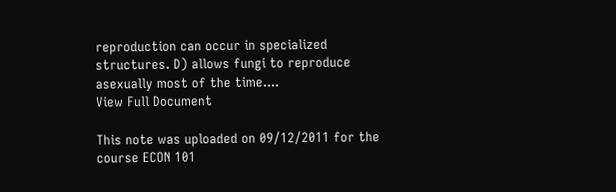reproduction can occur in specialized structures. D) allows fungi to reproduce asexually most of the time....
View Full Document

This note was uploaded on 09/12/2011 for the course ECON 101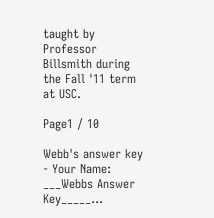taught by Professor Billsmith during the Fall '11 term at USC.

Page1 / 10

Webb's answer key - Your Name: ___Webbs Answer Key_____...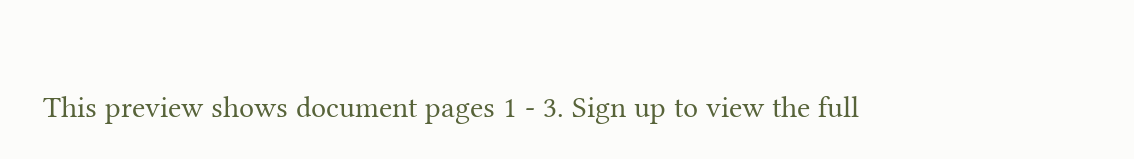This preview shows document pages 1 - 3. Sign up to view the full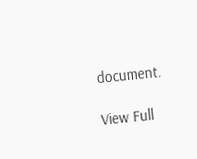document.

View Full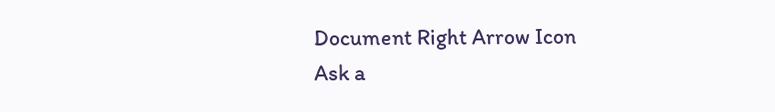Document Right Arrow Icon
Ask a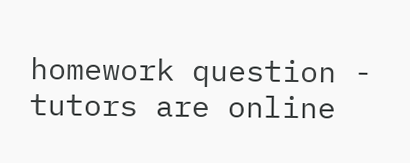homework question - tutors are online